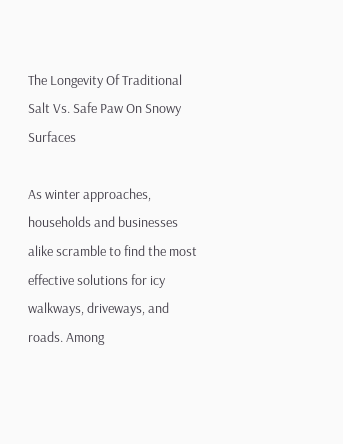The Longevity Of Traditional Salt Vs. Safe Paw On Snowy Surfaces

As winter approaches, households and businesses alike scramble to find the most effective solutions for icy walkways, driveways, and roads. Among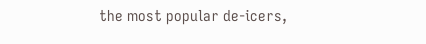the most popular de-icers,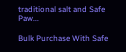traditional salt and Safe Paw...

Bulk Purchase With Safe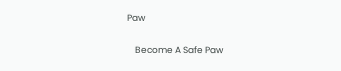Paw

    Become A Safe Paw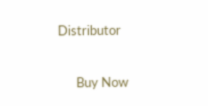Distributor

      Buy Now